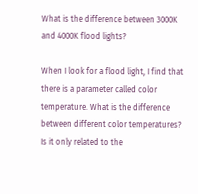What is the difference between 3000K and 4000K flood lights?

When I look for a flood light, I find that there is a parameter called color temperature. What is the difference between different color temperatures? Is it only related to the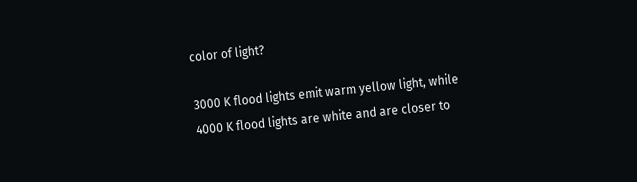color of light?

3000 K flood lights emit warm yellow light, while 4000 K flood lights are white and are closer to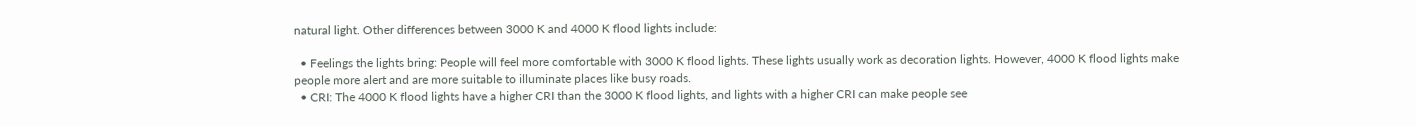natural light. Other differences between 3000 K and 4000 K flood lights include:

  • Feelings the lights bring: People will feel more comfortable with 3000 K flood lights. These lights usually work as decoration lights. However, 4000 K flood lights make people more alert and are more suitable to illuminate places like busy roads.
  • CRI: The 4000 K flood lights have a higher CRI than the 3000 K flood lights, and lights with a higher CRI can make people see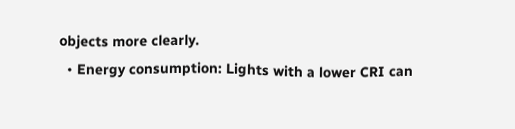objects more clearly.
  • Energy consumption: Lights with a lower CRI can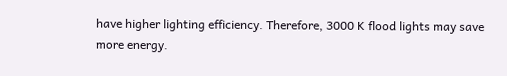have higher lighting efficiency. Therefore, 3000 K flood lights may save more energy.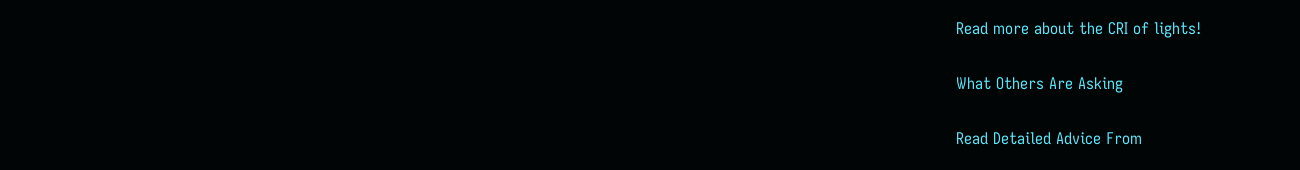Read more about the CRI of lights!

What Others Are Asking

Read Detailed Advice From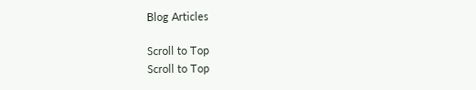Blog Articles

Scroll to Top
Scroll to Top